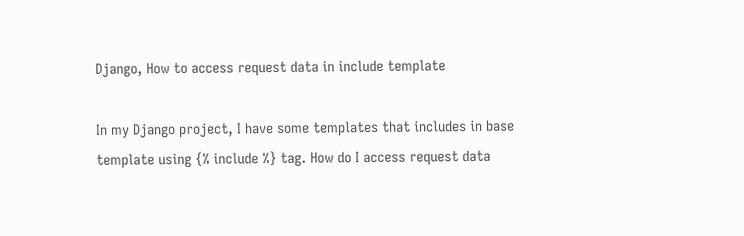Django, How to access request data in include template

In my Django project, I have some templates that includes in base template using {% include %} tag. How do I access request data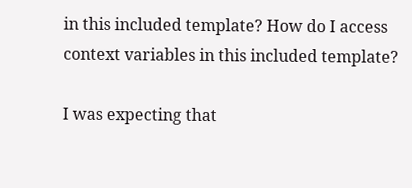in this included template? How do I access context variables in this included template?

I was expecting that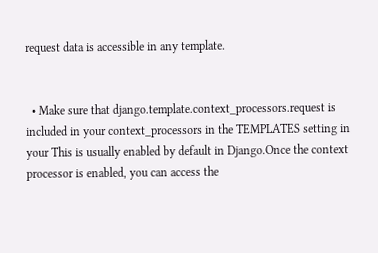request data is accessible in any template.


  • Make sure that django.template.context_processors.request is included in your context_processors in the TEMPLATES setting in your This is usually enabled by default in Django.Once the context processor is enabled, you can access the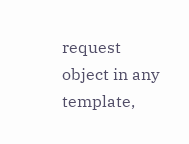request object in any template,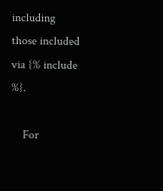including those included via {% include %}.

    For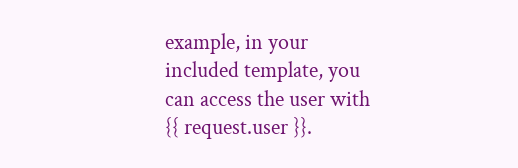example, in your included template, you can access the user with {{ request.user }}.